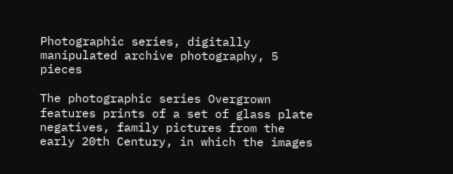Photographic series, digitally manipulated archive photography, 5 pieces

The photographic series Overgrown features prints of a set of glass plate negatives, family pictures from the early 20th Century, in which the images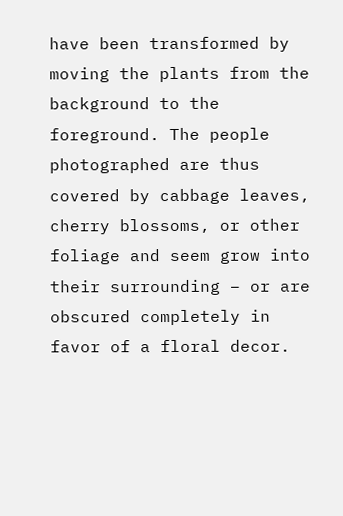have been transformed by moving the plants from the background to the foreground. The people photographed are thus covered by cabbage leaves, cherry blossoms, or other foliage and seem grow into their surrounding – or are obscured completely in favor of a floral decor.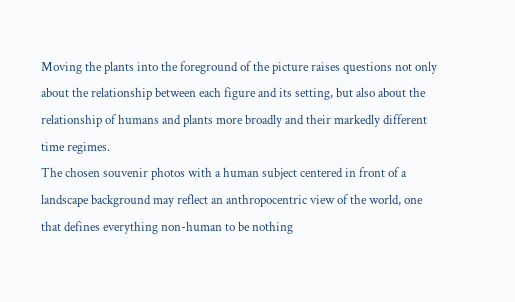Moving the plants into the foreground of the picture raises questions not only about the relationship between each figure and its setting, but also about the relationship of humans and plants more broadly and their markedly different time regimes.
The chosen souvenir photos with a human subject centered in front of a landscape background may reflect an anthropocentric view of the world, one that defines everything non-human to be nothing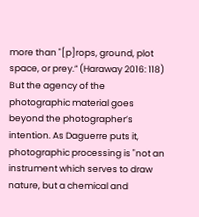more than "[p]rops, ground, plot space, or prey.” (Haraway 2016: 118) But the agency of the photographic material goes beyond the photographer’s intention. As Daguerre puts it, photographic processing is "not an instrument which serves to draw nature, but a chemical and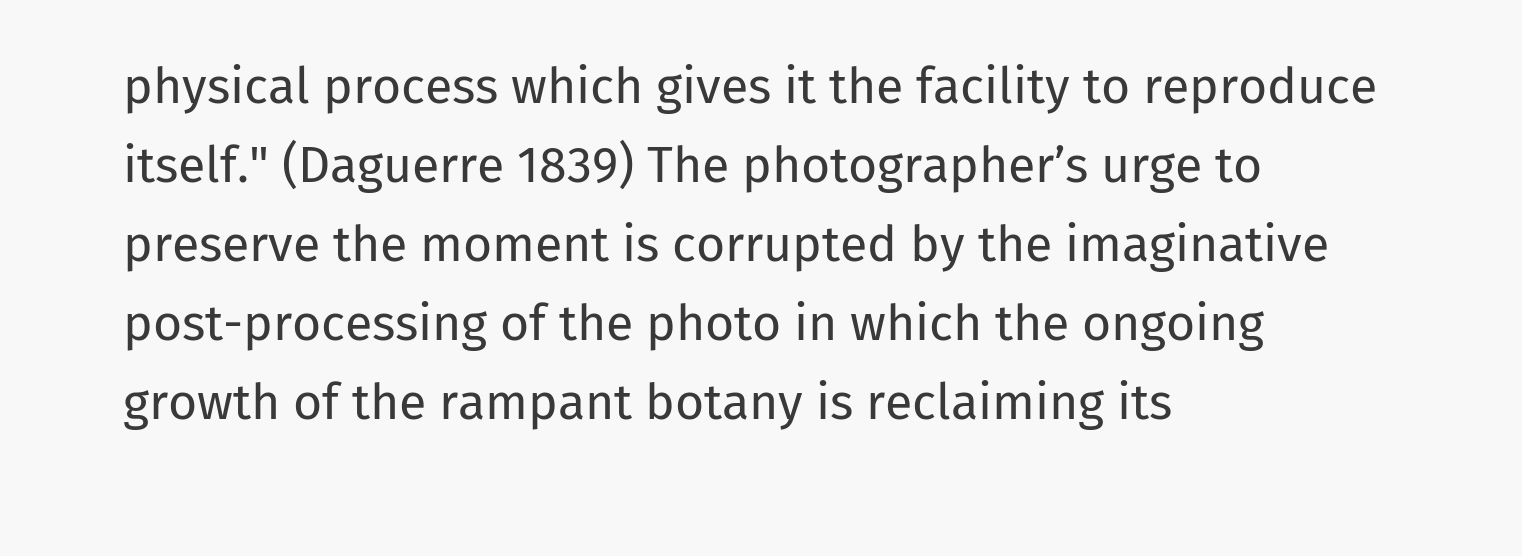physical process which gives it the facility to reproduce itself." (Daguerre 1839) The photographer’s urge to preserve the moment is corrupted by the imaginative post-processing of the photo in which the ongoing growth of the rampant botany is reclaiming its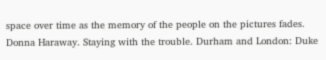space over time as the memory of the people on the pictures fades.
Donna Haraway. Staying with the trouble. Durham and London: Duke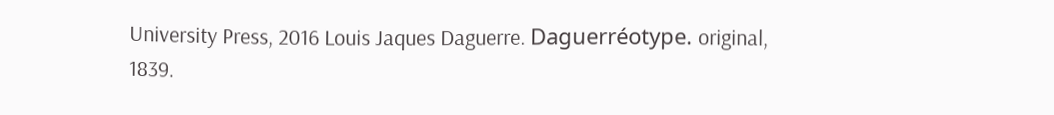University Press, 2016 Louis Jaques Daguerre. Daguerréotype. original, 1839.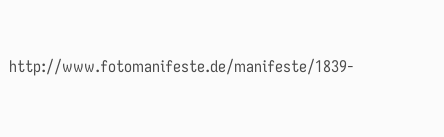http://www.fotomanifeste.de/manifeste/1839-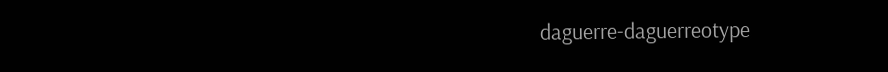daguerre-daguerreotype